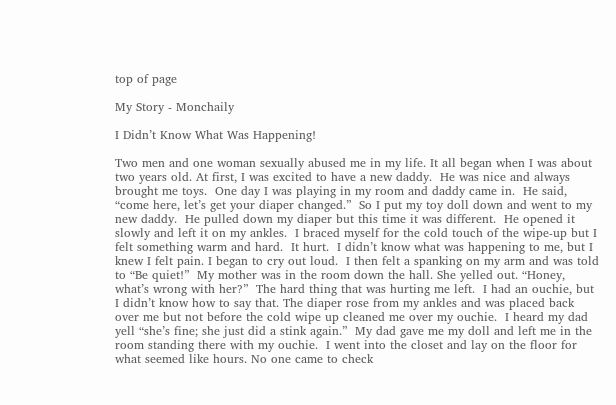top of page

My Story - Monchaily

I Didn’t Know What Was Happening!

Two men and one woman sexually abused me in my life. It all began when I was about two years old. At first, I was excited to have a new daddy.  He was nice and always brought me toys.  One day I was playing in my room and daddy came in.  He said, “come here, let’s get your diaper changed.”  So I put my toy doll down and went to my new daddy.  He pulled down my diaper but this time it was different.  He opened it slowly and left it on my ankles.  I braced myself for the cold touch of the wipe-up but I felt something warm and hard.  It hurt.  I didn’t know what was happening to me, but I knew I felt pain. I began to cry out loud.  I then felt a spanking on my arm and was told to “Be quiet!”  My mother was in the room down the hall. She yelled out. “Honey, what’s wrong with her?”  The hard thing that was hurting me left.  I had an ouchie, but I didn’t know how to say that. The diaper rose from my ankles and was placed back over me but not before the cold wipe up cleaned me over my ouchie.  I heard my dad yell “she’s fine; she just did a stink again.”  My dad gave me my doll and left me in the room standing there with my ouchie.  I went into the closet and lay on the floor for what seemed like hours. No one came to check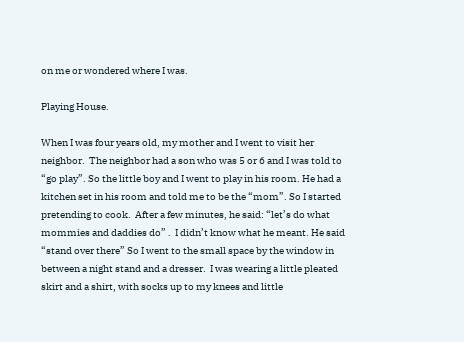on me or wondered where I was.

Playing House.

When I was four years old, my mother and I went to visit her neighbor.  The neighbor had a son who was 5 or 6 and I was told to “go play”. So the little boy and I went to play in his room. He had a kitchen set in his room and told me to be the “mom”. So I started pretending to cook.  After a few minutes, he said: “let’s do what mommies and daddies do” .  I didn’t know what he meant. He said “stand over there” So I went to the small space by the window in between a night stand and a dresser.  I was wearing a little pleated skirt and a shirt, with socks up to my knees and little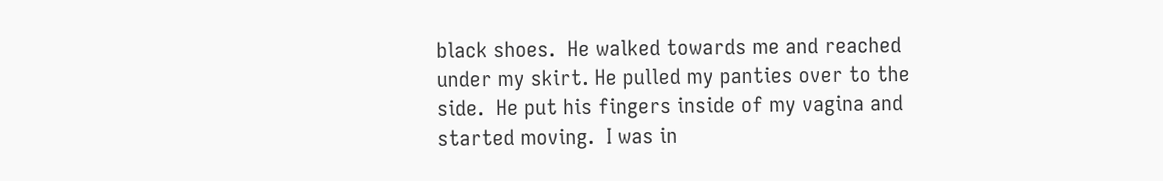black shoes.  He walked towards me and reached under my skirt. He pulled my panties over to the side.  He put his fingers inside of my vagina and started moving.  I was in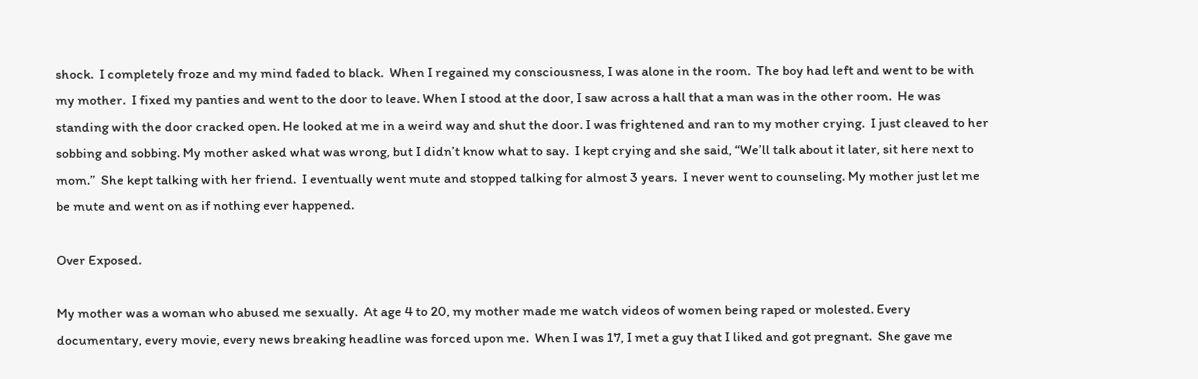shock.  I completely froze and my mind faded to black.  When I regained my consciousness, I was alone in the room.  The boy had left and went to be with my mother.  I fixed my panties and went to the door to leave. When I stood at the door, I saw across a hall that a man was in the other room.  He was standing with the door cracked open. He looked at me in a weird way and shut the door. I was frightened and ran to my mother crying.  I just cleaved to her sobbing and sobbing. My mother asked what was wrong, but I didn’t know what to say.  I kept crying and she said, “We’ll talk about it later, sit here next to mom.”  She kept talking with her friend.  I eventually went mute and stopped talking for almost 3 years.  I never went to counseling. My mother just let me be mute and went on as if nothing ever happened.

Over Exposed.

My mother was a woman who abused me sexually.  At age 4 to 20, my mother made me watch videos of women being raped or molested. Every documentary, every movie, every news breaking headline was forced upon me.  When I was 17, I met a guy that I liked and got pregnant.  She gave me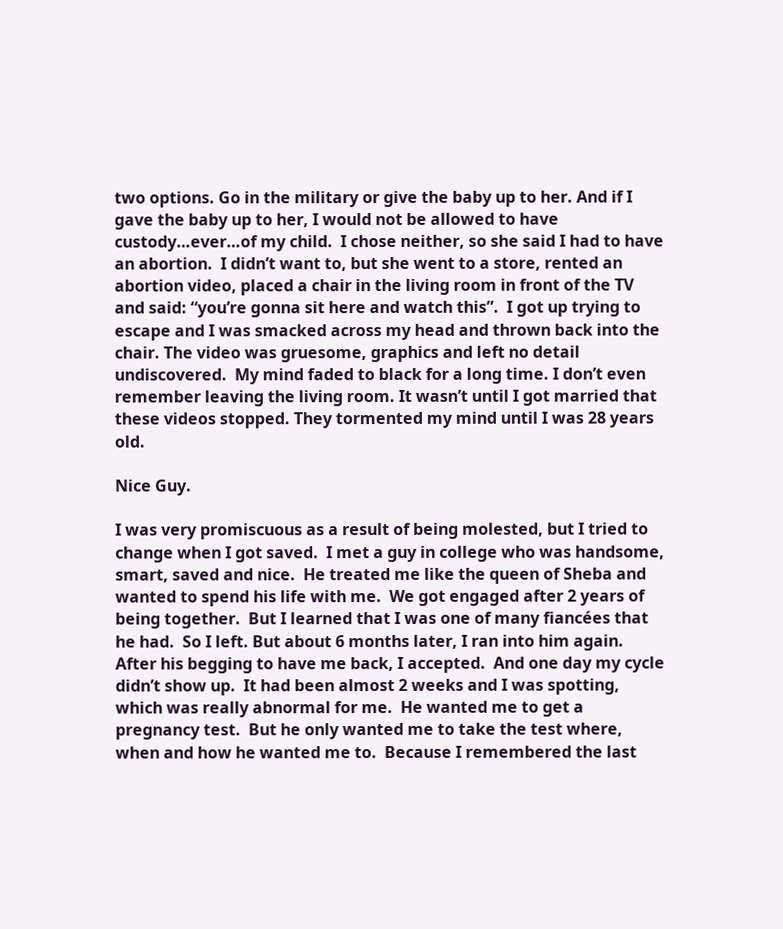two options. Go in the military or give the baby up to her. And if I gave the baby up to her, I would not be allowed to have custody…ever…of my child.  I chose neither, so she said I had to have an abortion.  I didn’t want to, but she went to a store, rented an abortion video, placed a chair in the living room in front of the TV and said: “you’re gonna sit here and watch this”.  I got up trying to escape and I was smacked across my head and thrown back into the chair. The video was gruesome, graphics and left no detail undiscovered.  My mind faded to black for a long time. I don’t even remember leaving the living room. It wasn’t until I got married that these videos stopped. They tormented my mind until I was 28 years old.

Nice Guy.

I was very promiscuous as a result of being molested, but I tried to change when I got saved.  I met a guy in college who was handsome, smart, saved and nice.  He treated me like the queen of Sheba and wanted to spend his life with me.  We got engaged after 2 years of being together.  But I learned that I was one of many fiancées that he had.  So I left. But about 6 months later, I ran into him again. After his begging to have me back, I accepted.  And one day my cycle didn’t show up.  It had been almost 2 weeks and I was spotting, which was really abnormal for me.  He wanted me to get a pregnancy test.  But he only wanted me to take the test where, when and how he wanted me to.  Because I remembered the last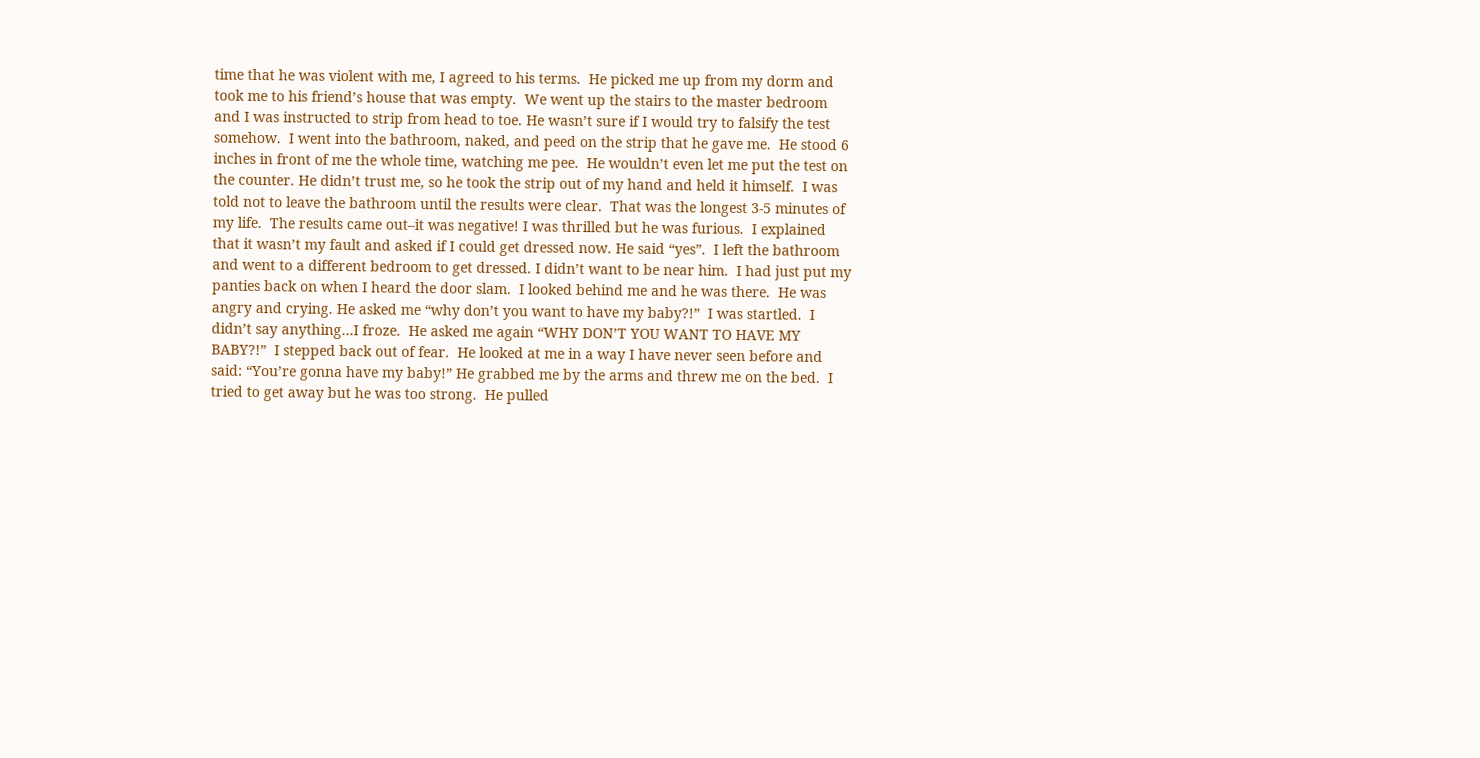time that he was violent with me, I agreed to his terms.  He picked me up from my dorm and took me to his friend’s house that was empty.  We went up the stairs to the master bedroom and I was instructed to strip from head to toe. He wasn’t sure if I would try to falsify the test somehow.  I went into the bathroom, naked, and peed on the strip that he gave me.  He stood 6 inches in front of me the whole time, watching me pee.  He wouldn’t even let me put the test on the counter. He didn’t trust me, so he took the strip out of my hand and held it himself.  I was told not to leave the bathroom until the results were clear.  That was the longest 3-5 minutes of my life.  The results came out–it was negative! I was thrilled but he was furious.  I explained that it wasn’t my fault and asked if I could get dressed now. He said “yes”.  I left the bathroom and went to a different bedroom to get dressed. I didn’t want to be near him.  I had just put my panties back on when I heard the door slam.  I looked behind me and he was there.  He was angry and crying. He asked me “why don’t you want to have my baby?!”  I was startled.  I didn’t say anything…I froze.  He asked me again “WHY DON’T YOU WANT TO HAVE MY BABY?!”  I stepped back out of fear.  He looked at me in a way I have never seen before and said: “You’re gonna have my baby!” He grabbed me by the arms and threw me on the bed.  I tried to get away but he was too strong.  He pulled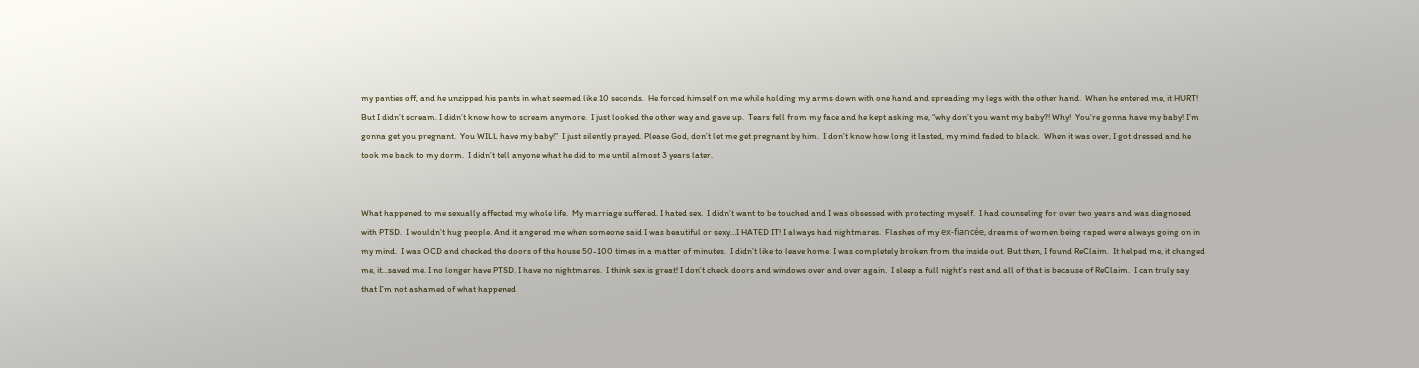my panties off, and he unzipped his pants in what seemed like 10 seconds.  He forced himself on me while holding my arms down with one hand and spreading my legs with the other hand.  When he entered me, it HURT! But I didn’t scream. I didn’t know how to scream anymore.  I just looked the other way and gave up.  Tears fell from my face and he kept asking me, “why don’t you want my baby?! Why!  You’re gonna have my baby! I’m gonna get you pregnant.  You WILL have my baby!”  I just silently prayed. Please God, don’t let me get pregnant by him.  I don’t know how long it lasted, my mind faded to black.  When it was over, I got dressed and he took me back to my dorm.  I didn’t tell anyone what he did to me until almost 3 years later.


What happened to me sexually affected my whole life.  My marriage suffered. I hated sex.  I didn’t want to be touched and I was obsessed with protecting myself.  I had counseling for over two years and was diagnosed with PTSD.  I wouldn’t hug people. And it angered me when someone said I was beautiful or sexy…I HATED IT! I always had nightmares.  Flashes of my ex-fiancée, dreams of women being raped were always going on in my mind.  I was OCD and checked the doors of the house 50-100 times in a matter of minutes.  I didn’t like to leave home. I was completely broken from the inside out. But then, I found ReClaim.  It helped me, it changed me, it…saved me. I no longer have PTSD. I have no nightmares.  I think sex is great! I don’t check doors and windows over and over again.  I sleep a full night’s rest and all of that is because of ReClaim.  I can truly say that I’m not ashamed of what happened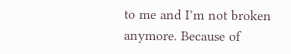to me and I’m not broken anymore. Because of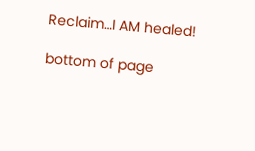Reclaim…I AM healed!

bottom of page